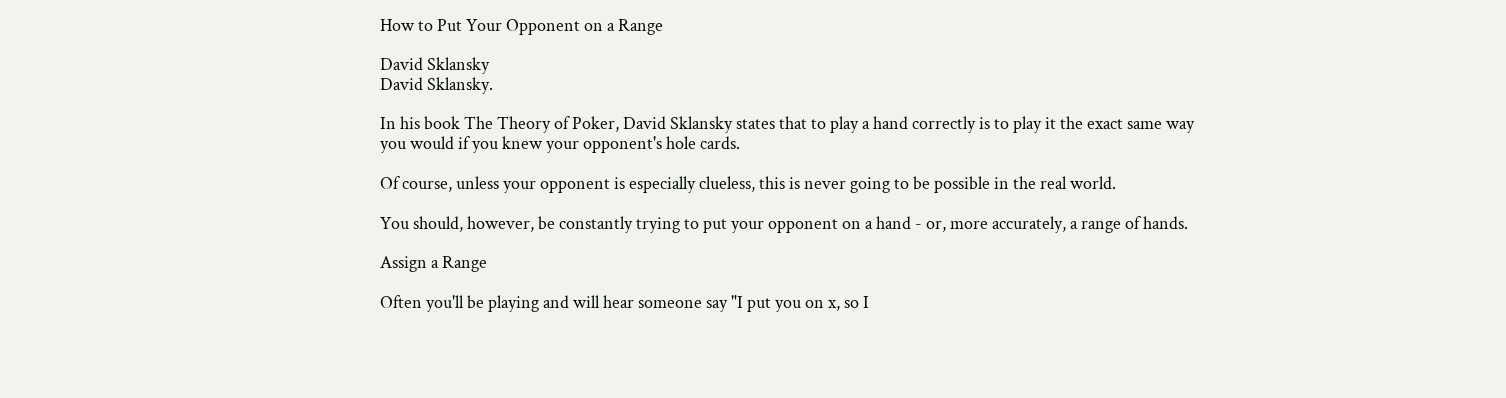How to Put Your Opponent on a Range

David Sklansky
David Sklansky.

In his book The Theory of Poker, David Sklansky states that to play a hand correctly is to play it the exact same way you would if you knew your opponent's hole cards.

Of course, unless your opponent is especially clueless, this is never going to be possible in the real world.

You should, however, be constantly trying to put your opponent on a hand - or, more accurately, a range of hands.

Assign a Range

Often you'll be playing and will hear someone say "I put you on x, so I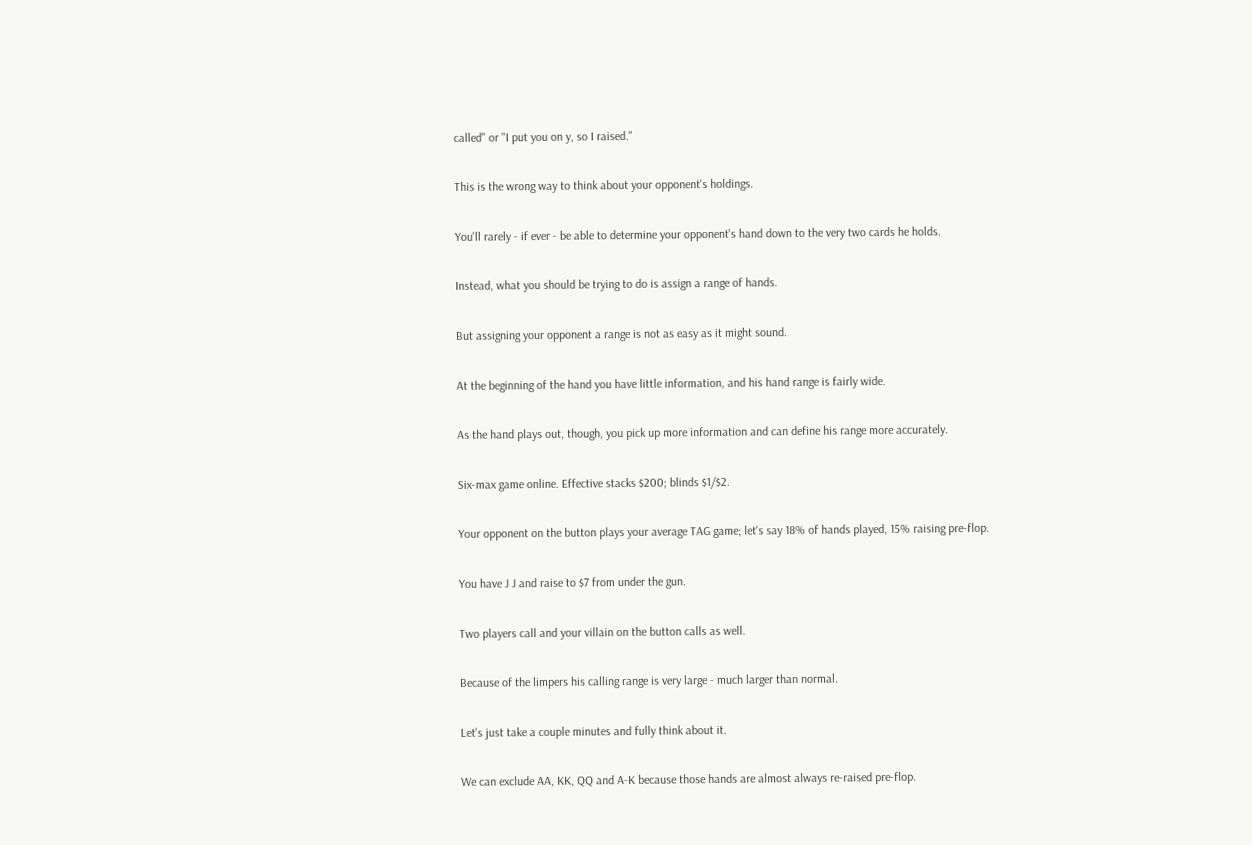called" or "I put you on y, so I raised."

This is the wrong way to think about your opponent's holdings.

You'll rarely - if ever - be able to determine your opponent's hand down to the very two cards he holds.

Instead, what you should be trying to do is assign a range of hands.

But assigning your opponent a range is not as easy as it might sound.

At the beginning of the hand you have little information, and his hand range is fairly wide.

As the hand plays out, though, you pick up more information and can define his range more accurately.

Six-max game online. Effective stacks $200; blinds $1/$2.

Your opponent on the button plays your average TAG game; let's say 18% of hands played, 15% raising pre-flop.

You have J J and raise to $7 from under the gun.

Two players call and your villain on the button calls as well.

Because of the limpers his calling range is very large - much larger than normal.

Let's just take a couple minutes and fully think about it.

We can exclude AA, KK, QQ and A-K because those hands are almost always re-raised pre-flop.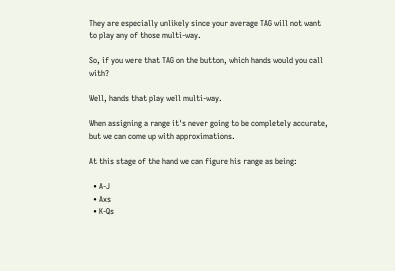They are especially unlikely since your average TAG will not want to play any of those multi-way.

So, if you were that TAG on the button, which hands would you call with?

Well, hands that play well multi-way.

When assigning a range it's never going to be completely accurate, but we can come up with approximations.

At this stage of the hand we can figure his range as being:

  • A-J
  • Axs
  • K-Qs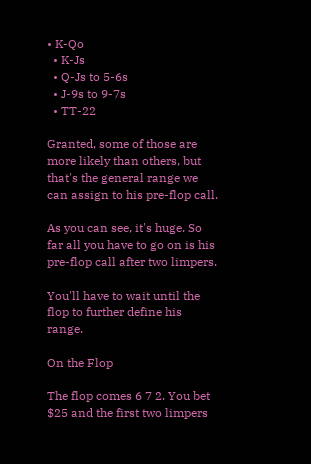• K-Qo
  • K-Js
  • Q-Js to 5-6s
  • J-9s to 9-7s
  • TT-22

Granted, some of those are more likely than others, but that's the general range we can assign to his pre-flop call.

As you can see, it's huge. So far all you have to go on is his pre-flop call after two limpers.

You'll have to wait until the flop to further define his range.

On the Flop

The flop comes 6 7 2. You bet $25 and the first two limpers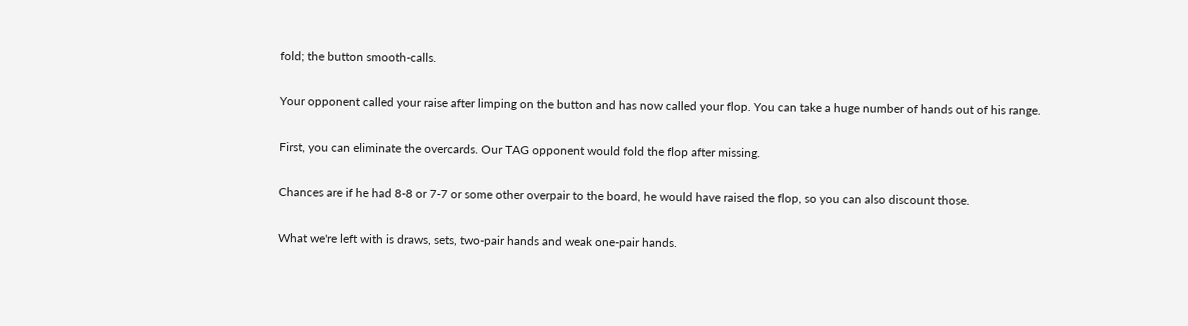fold; the button smooth-calls.

Your opponent called your raise after limping on the button and has now called your flop. You can take a huge number of hands out of his range.

First, you can eliminate the overcards. Our TAG opponent would fold the flop after missing.

Chances are if he had 8-8 or 7-7 or some other overpair to the board, he would have raised the flop, so you can also discount those.

What we're left with is draws, sets, two-pair hands and weak one-pair hands.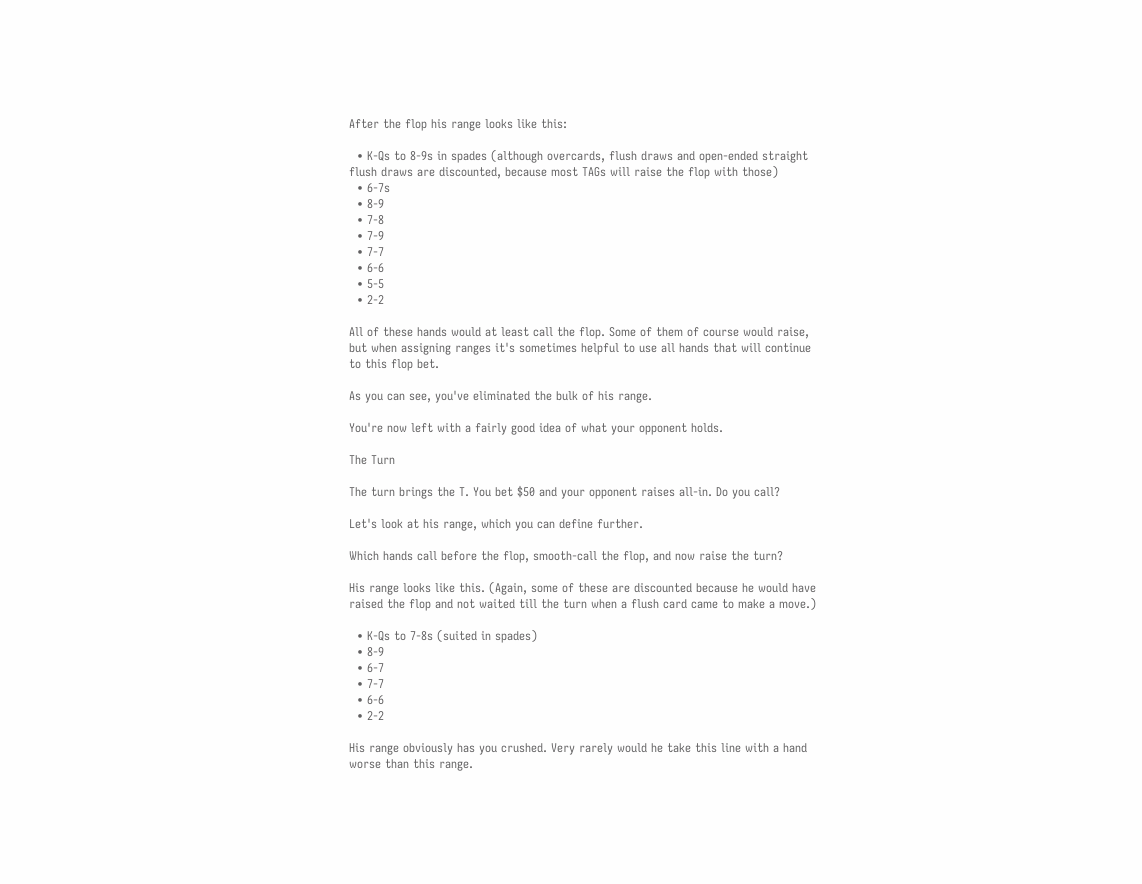After the flop his range looks like this:

  • K-Qs to 8-9s in spades (although overcards, flush draws and open-ended straight flush draws are discounted, because most TAGs will raise the flop with those)
  • 6-7s
  • 8-9
  • 7-8
  • 7-9
  • 7-7
  • 6-6
  • 5-5
  • 2-2

All of these hands would at least call the flop. Some of them of course would raise, but when assigning ranges it's sometimes helpful to use all hands that will continue to this flop bet.

As you can see, you've eliminated the bulk of his range.

You're now left with a fairly good idea of what your opponent holds.

The Turn

The turn brings the T. You bet $50 and your opponent raises all-in. Do you call?

Let's look at his range, which you can define further.

Which hands call before the flop, smooth-call the flop, and now raise the turn?

His range looks like this. (Again, some of these are discounted because he would have raised the flop and not waited till the turn when a flush card came to make a move.)

  • K-Qs to 7-8s (suited in spades)
  • 8-9
  • 6-7
  • 7-7
  • 6-6
  • 2-2

His range obviously has you crushed. Very rarely would he take this line with a hand worse than this range.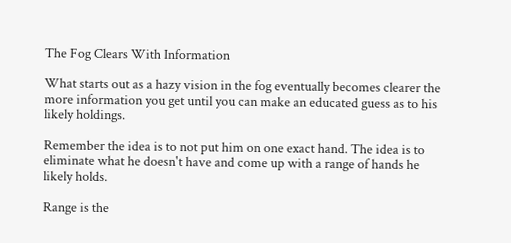The Fog Clears With Information

What starts out as a hazy vision in the fog eventually becomes clearer the more information you get until you can make an educated guess as to his likely holdings.

Remember the idea is to not put him on one exact hand. The idea is to eliminate what he doesn't have and come up with a range of hands he likely holds.

Range is the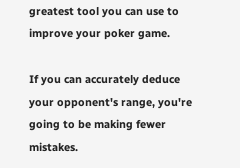greatest tool you can use to improve your poker game.

If you can accurately deduce your opponent's range, you're going to be making fewer mistakes.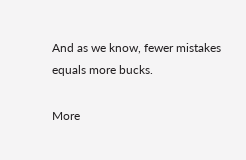And as we know, fewer mistakes equals more bucks.

More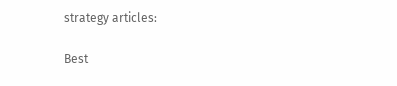strategy articles:

Best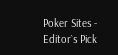Poker Sites - Editor`s Pick